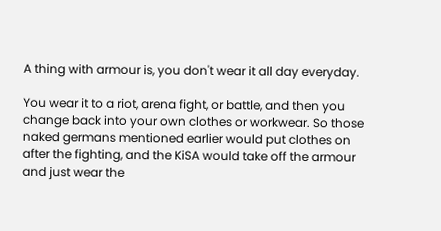A thing with armour is, you don't wear it all day everyday.

You wear it to a riot, arena fight, or battle, and then you change back into your own clothes or workwear. So those naked germans mentioned earlier would put clothes on after the fighting, and the KiSA would take off the armour and just wear the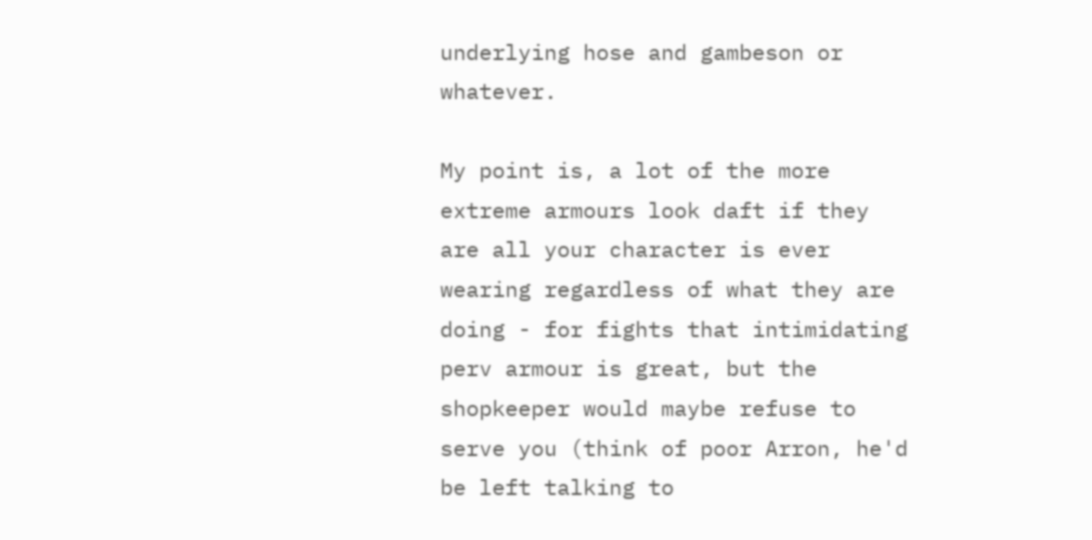underlying hose and gambeson or whatever.

My point is, a lot of the more extreme armours look daft if they are all your character is ever wearing regardless of what they are doing - for fights that intimidating perv armour is great, but the shopkeeper would maybe refuse to serve you (think of poor Arron, he'd be left talking to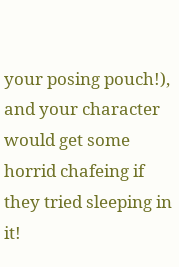your posing pouch!), and your character would get some horrid chafeing if they tried sleeping in it!